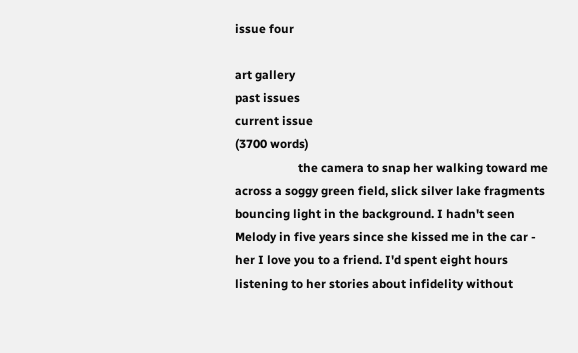issue four

art gallery
past issues
current issue
(3700 words)
                     the camera to snap her walking toward me across a soggy green field, slick silver lake fragments bouncing light in the background. I hadn't seen Melody in five years since she kissed me in the car - her I love you to a friend. I'd spent eight hours listening to her stories about infidelity without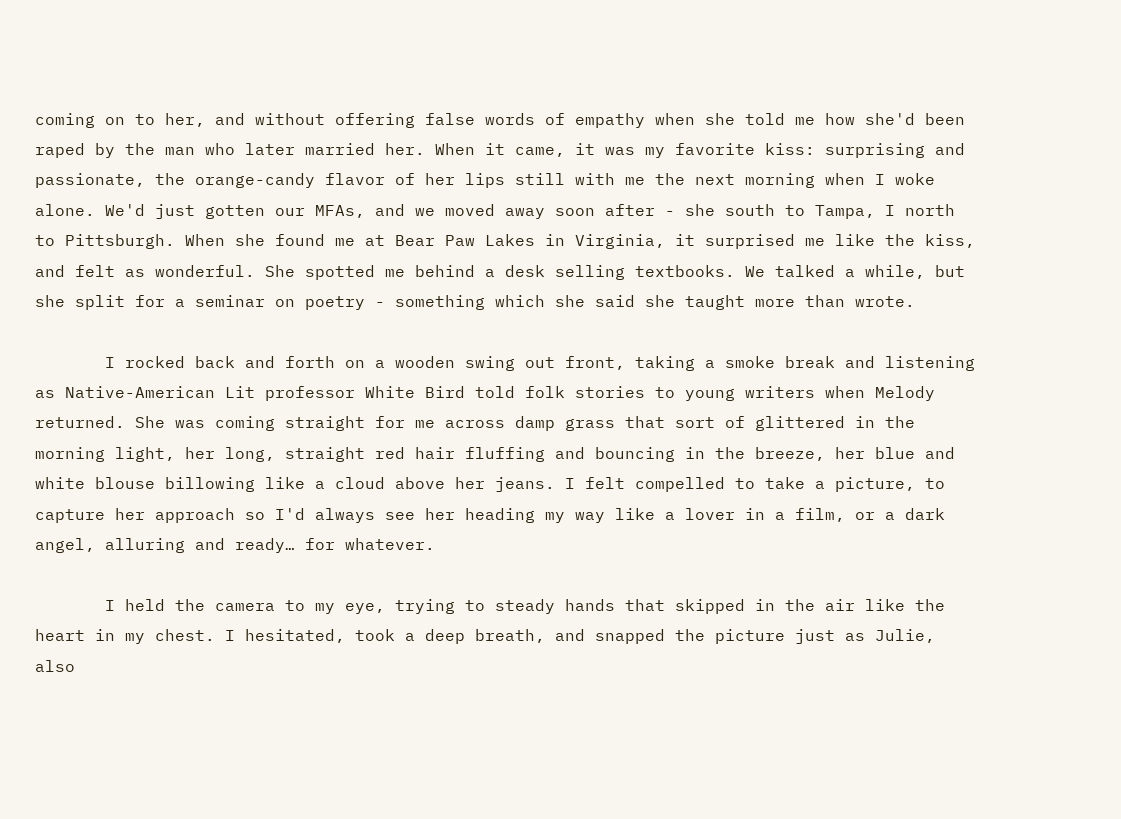coming on to her, and without offering false words of empathy when she told me how she'd been raped by the man who later married her. When it came, it was my favorite kiss: surprising and passionate, the orange-candy flavor of her lips still with me the next morning when I woke alone. We'd just gotten our MFAs, and we moved away soon after - she south to Tampa, I north to Pittsburgh. When she found me at Bear Paw Lakes in Virginia, it surprised me like the kiss, and felt as wonderful. She spotted me behind a desk selling textbooks. We talked a while, but she split for a seminar on poetry - something which she said she taught more than wrote.

       I rocked back and forth on a wooden swing out front, taking a smoke break and listening as Native-American Lit professor White Bird told folk stories to young writers when Melody returned. She was coming straight for me across damp grass that sort of glittered in the morning light, her long, straight red hair fluffing and bouncing in the breeze, her blue and white blouse billowing like a cloud above her jeans. I felt compelled to take a picture, to capture her approach so I'd always see her heading my way like a lover in a film, or a dark angel, alluring and ready… for whatever.

       I held the camera to my eye, trying to steady hands that skipped in the air like the heart in my chest. I hesitated, took a deep breath, and snapped the picture just as Julie, also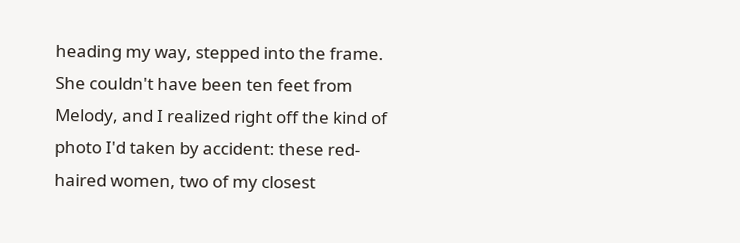heading my way, stepped into the frame. She couldn't have been ten feet from Melody, and I realized right off the kind of photo I'd taken by accident: these red-haired women, two of my closest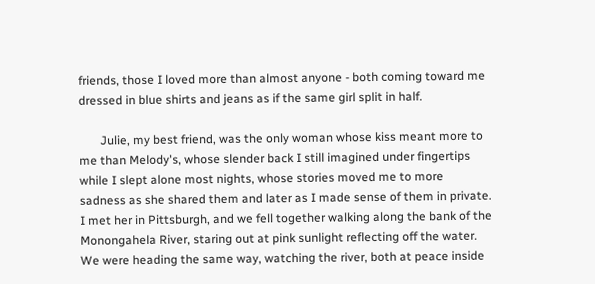friends, those I loved more than almost anyone - both coming toward me dressed in blue shirts and jeans as if the same girl split in half.

       Julie, my best friend, was the only woman whose kiss meant more to me than Melody's, whose slender back I still imagined under fingertips while I slept alone most nights, whose stories moved me to more sadness as she shared them and later as I made sense of them in private. I met her in Pittsburgh, and we fell together walking along the bank of the Monongahela River, staring out at pink sunlight reflecting off the water. We were heading the same way, watching the river, both at peace inside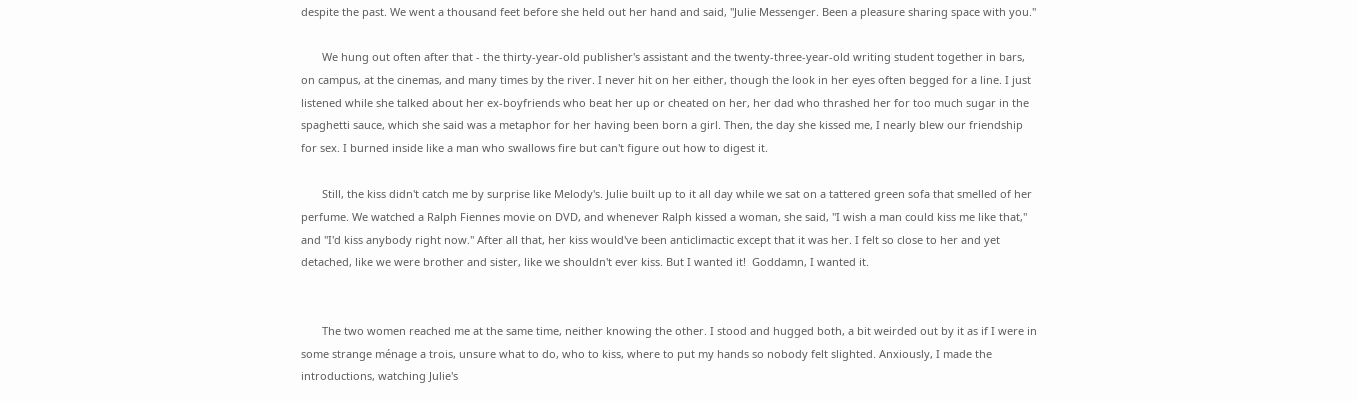despite the past. We went a thousand feet before she held out her hand and said, "Julie Messenger. Been a pleasure sharing space with you."

       We hung out often after that - the thirty-year-old publisher's assistant and the twenty-three-year-old writing student together in bars, on campus, at the cinemas, and many times by the river. I never hit on her either, though the look in her eyes often begged for a line. I just listened while she talked about her ex-boyfriends who beat her up or cheated on her, her dad who thrashed her for too much sugar in the spaghetti sauce, which she said was a metaphor for her having been born a girl. Then, the day she kissed me, I nearly blew our friendship for sex. I burned inside like a man who swallows fire but can't figure out how to digest it.

       Still, the kiss didn't catch me by surprise like Melody's. Julie built up to it all day while we sat on a tattered green sofa that smelled of her perfume. We watched a Ralph Fiennes movie on DVD, and whenever Ralph kissed a woman, she said, "I wish a man could kiss me like that," and "I'd kiss anybody right now." After all that, her kiss would've been anticlimactic except that it was her. I felt so close to her and yet detached, like we were brother and sister, like we shouldn't ever kiss. But I wanted it!  Goddamn, I wanted it.


       The two women reached me at the same time, neither knowing the other. I stood and hugged both, a bit weirded out by it as if I were in some strange ménage a trois, unsure what to do, who to kiss, where to put my hands so nobody felt slighted. Anxiously, I made the introductions, watching Julie's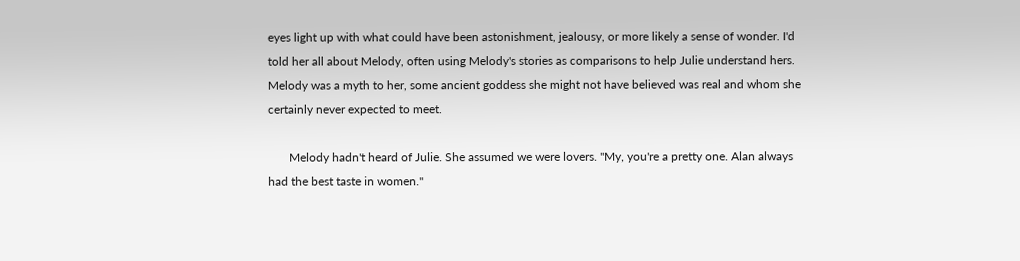eyes light up with what could have been astonishment, jealousy, or more likely a sense of wonder. I'd told her all about Melody, often using Melody's stories as comparisons to help Julie understand hers. Melody was a myth to her, some ancient goddess she might not have believed was real and whom she certainly never expected to meet.

       Melody hadn't heard of Julie. She assumed we were lovers. "My, you're a pretty one. Alan always had the best taste in women."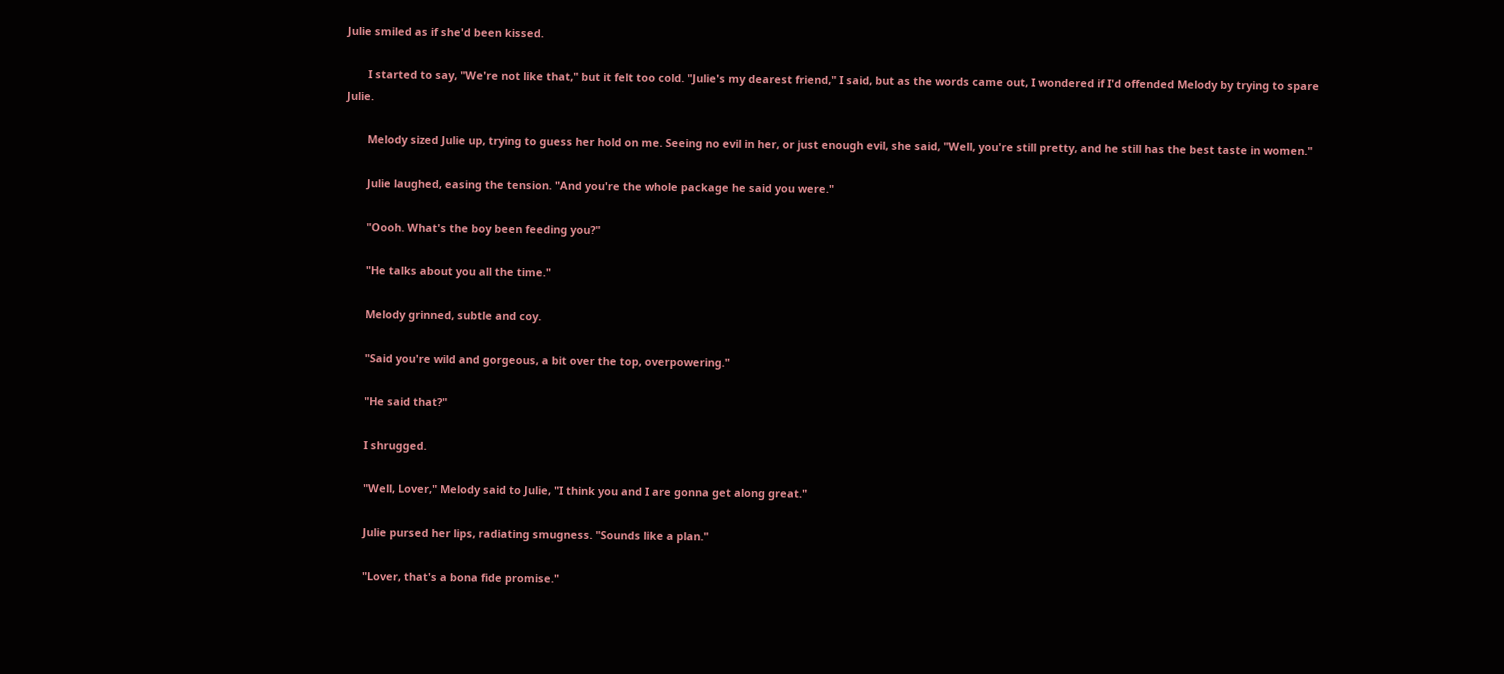Julie smiled as if she'd been kissed.

       I started to say, "We're not like that," but it felt too cold. "Julie's my dearest friend," I said, but as the words came out, I wondered if I'd offended Melody by trying to spare Julie.

       Melody sized Julie up, trying to guess her hold on me. Seeing no evil in her, or just enough evil, she said, "Well, you're still pretty, and he still has the best taste in women."

       Julie laughed, easing the tension. "And you're the whole package he said you were."

       "Oooh. What's the boy been feeding you?"

       "He talks about you all the time."

       Melody grinned, subtle and coy.

       "Said you're wild and gorgeous, a bit over the top, overpowering."

       "He said that?"

       I shrugged.

       "Well, Lover," Melody said to Julie, "I think you and I are gonna get along great."

       Julie pursed her lips, radiating smugness. "Sounds like a plan."

       "Lover, that's a bona fide promise."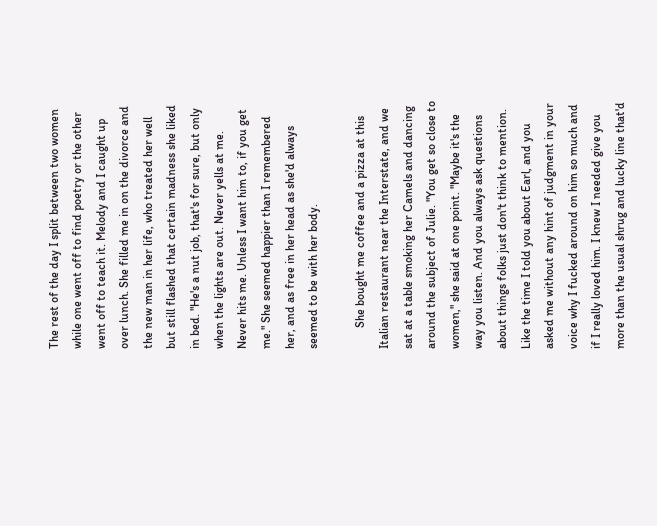The rest of the day I split between two women while one went off to find poetry or the other went off to teach it. Melody and I caught up over lunch. She filled me in on the divorce and the new man in her life, who treated her well but still flashed that certain madness she liked in bed. "He's a nut job, that's for sure, but only when the lights are out. Never yells at me. Never hits me. Unless I want him to, if you get me." She seemed happier than I remembered her, and as free in her head as she'd always seemed to be with her body.

       She bought me coffee and a pizza at this Italian restaurant near the Interstate, and we sat at a table smoking her Camels and dancing around the subject of Julie. "You get so close to women," she said at one point. "Maybe it's the way you listen. And you always ask questions about things folks just don't think to mention. Like the time I told you about Earl, and you asked me without any hint of judgment in your voice why I fucked around on him so much and if I really loved him. I knew I needed give you more than the usual shrug and lucky line that'd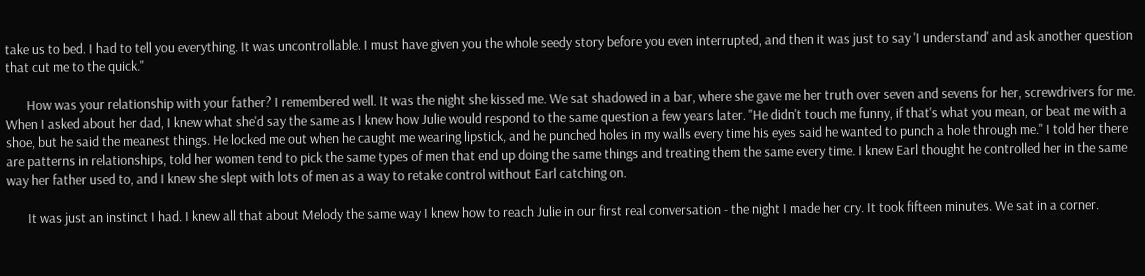take us to bed. I had to tell you everything. It was uncontrollable. I must have given you the whole seedy story before you even interrupted, and then it was just to say 'I understand' and ask another question that cut me to the quick."

       How was your relationship with your father? I remembered well. It was the night she kissed me. We sat shadowed in a bar, where she gave me her truth over seven and sevens for her, screwdrivers for me. When I asked about her dad, I knew what she'd say the same as I knew how Julie would respond to the same question a few years later. "He didn't touch me funny, if that's what you mean, or beat me with a shoe, but he said the meanest things. He locked me out when he caught me wearing lipstick, and he punched holes in my walls every time his eyes said he wanted to punch a hole through me." I told her there are patterns in relationships, told her women tend to pick the same types of men that end up doing the same things and treating them the same every time. I knew Earl thought he controlled her in the same way her father used to, and I knew she slept with lots of men as a way to retake control without Earl catching on.

       It was just an instinct I had. I knew all that about Melody the same way I knew how to reach Julie in our first real conversation - the night I made her cry. It took fifteen minutes. We sat in a corner.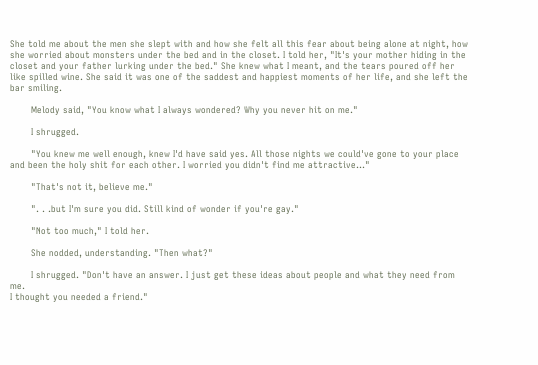She told me about the men she slept with and how she felt all this fear about being alone at night, how she worried about monsters under the bed and in the closet. I told her, "It's your mother hiding in the closet and your father lurking under the bed." She knew what I meant, and the tears poured off her like spilled wine. She said it was one of the saddest and happiest moments of her life, and she left the bar smiling.

       Melody said, "You know what I always wondered? Why you never hit on me."

       I shrugged.

       "You knew me well enough, knew I'd have said yes. All those nights we could've gone to your place and been the holy shit for each other. I worried you didn't find me attractive…"

       "That's not it, believe me."

       ". . .but I'm sure you did. Still kind of wonder if you're gay."

       "Not too much," I told her.

       She nodded, understanding. "Then what?"

       I shrugged. "Don't have an answer. I just get these ideas about people and what they need from me.
I thought you needed a friend."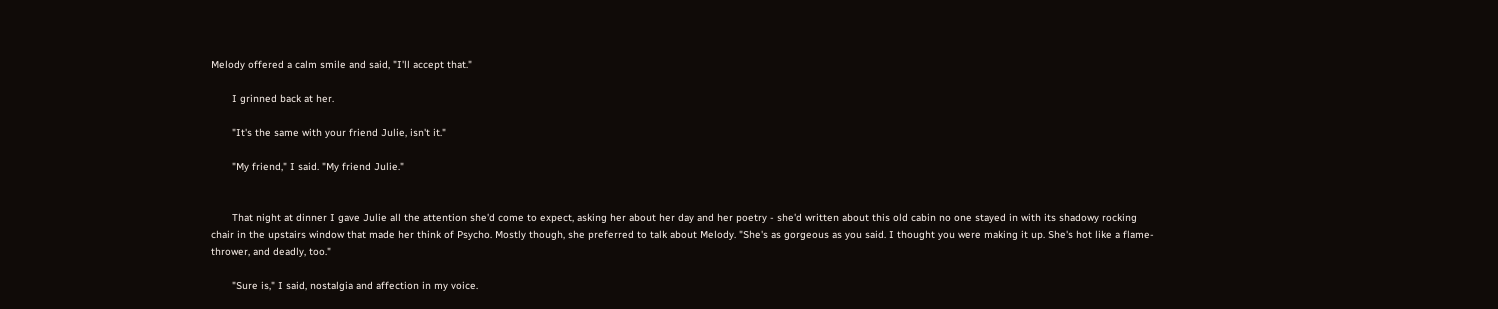Melody offered a calm smile and said, "I'll accept that."

       I grinned back at her.

       "It's the same with your friend Julie, isn't it."

       "My friend," I said. "My friend Julie."


       That night at dinner I gave Julie all the attention she'd come to expect, asking her about her day and her poetry - she'd written about this old cabin no one stayed in with its shadowy rocking chair in the upstairs window that made her think of Psycho. Mostly though, she preferred to talk about Melody. "She's as gorgeous as you said. I thought you were making it up. She's hot like a flame-thrower, and deadly, too."

       "Sure is," I said, nostalgia and affection in my voice.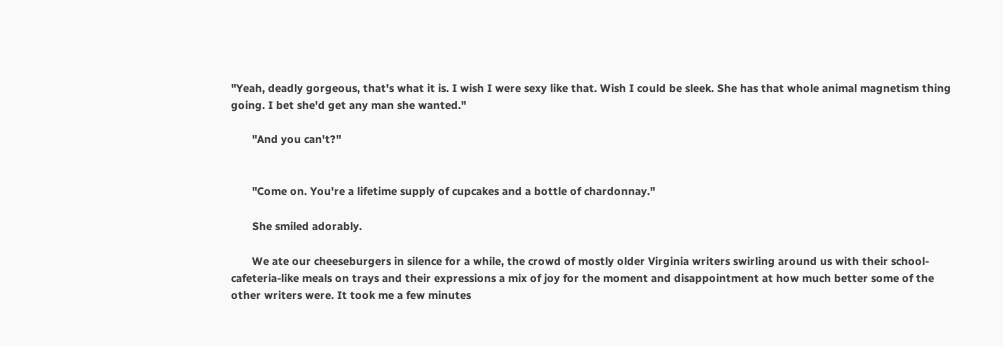"Yeah, deadly gorgeous, that's what it is. I wish I were sexy like that. Wish I could be sleek. She has that whole animal magnetism thing going. I bet she'd get any man she wanted."

       "And you can't?"


       "Come on. You're a lifetime supply of cupcakes and a bottle of chardonnay."

       She smiled adorably.

       We ate our cheeseburgers in silence for a while, the crowd of mostly older Virginia writers swirling around us with their school-cafeteria-like meals on trays and their expressions a mix of joy for the moment and disappointment at how much better some of the other writers were. It took me a few minutes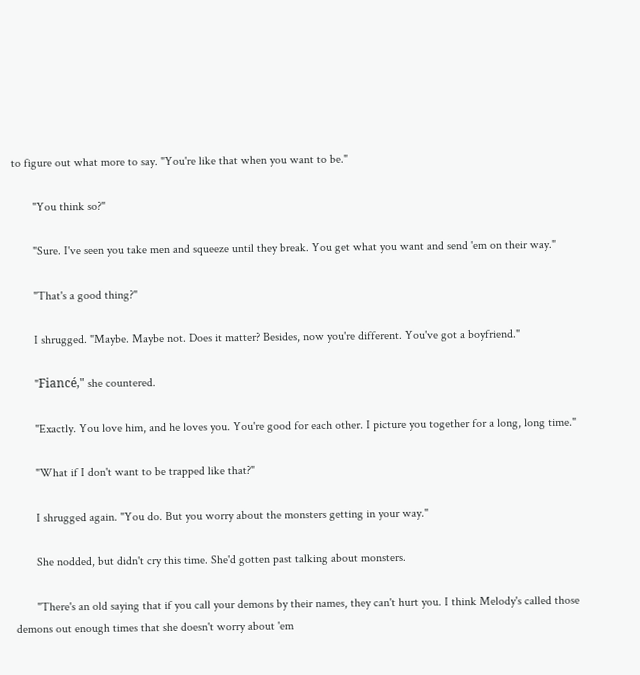to figure out what more to say. "You're like that when you want to be."

       "You think so?"

       "Sure. I've seen you take men and squeeze until they break. You get what you want and send 'em on their way."

       "That's a good thing?"

       I shrugged. "Maybe. Maybe not. Does it matter? Besides, now you're different. You've got a boyfriend."

       "Fiancé," she countered.

       "Exactly. You love him, and he loves you. You're good for each other. I picture you together for a long, long time."

       "What if I don't want to be trapped like that?"

       I shrugged again. "You do. But you worry about the monsters getting in your way."

       She nodded, but didn't cry this time. She'd gotten past talking about monsters.

       "There's an old saying that if you call your demons by their names, they can't hurt you. I think Melody's called those demons out enough times that she doesn't worry about 'em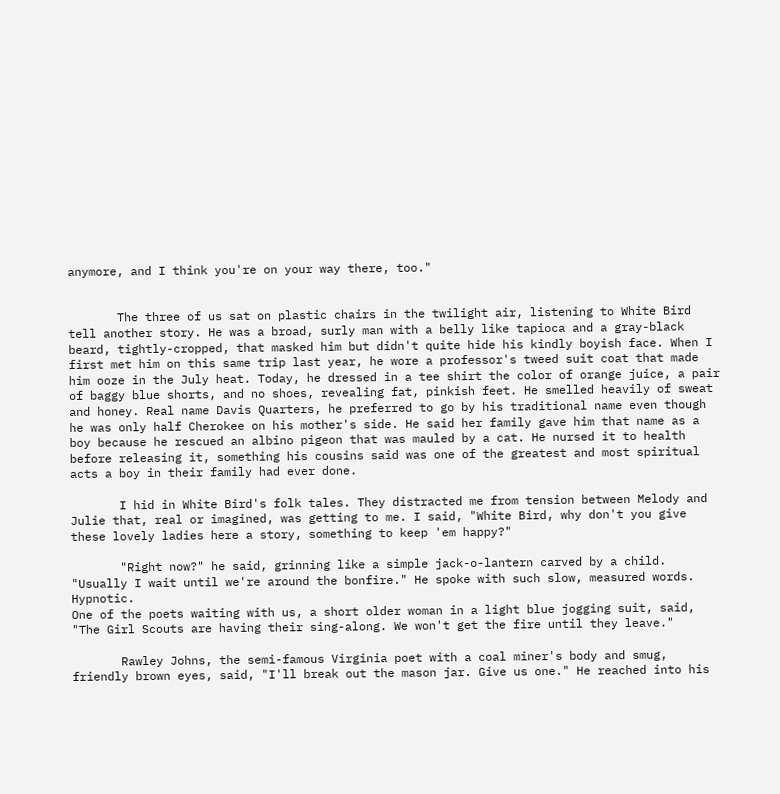anymore, and I think you're on your way there, too."


       The three of us sat on plastic chairs in the twilight air, listening to White Bird tell another story. He was a broad, surly man with a belly like tapioca and a gray-black beard, tightly-cropped, that masked him but didn't quite hide his kindly boyish face. When I first met him on this same trip last year, he wore a professor's tweed suit coat that made him ooze in the July heat. Today, he dressed in a tee shirt the color of orange juice, a pair of baggy blue shorts, and no shoes, revealing fat, pinkish feet. He smelled heavily of sweat and honey. Real name Davis Quarters, he preferred to go by his traditional name even though he was only half Cherokee on his mother's side. He said her family gave him that name as a boy because he rescued an albino pigeon that was mauled by a cat. He nursed it to health before releasing it, something his cousins said was one of the greatest and most spiritual acts a boy in their family had ever done.

       I hid in White Bird's folk tales. They distracted me from tension between Melody and Julie that, real or imagined, was getting to me. I said, "White Bird, why don't you give these lovely ladies here a story, something to keep 'em happy?"

       "Right now?" he said, grinning like a simple jack-o-lantern carved by a child. "Usually I wait until we're around the bonfire." He spoke with such slow, measured words. Hypnotic.
One of the poets waiting with us, a short older woman in a light blue jogging suit, said, "The Girl Scouts are having their sing-along. We won't get the fire until they leave."

       Rawley Johns, the semi-famous Virginia poet with a coal miner's body and smug, friendly brown eyes, said, "I'll break out the mason jar. Give us one." He reached into his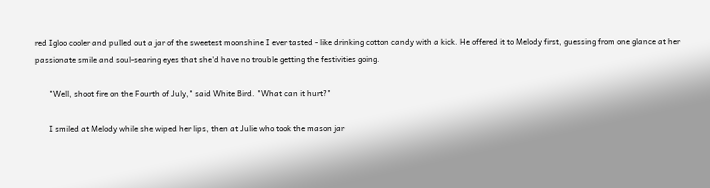red Igloo cooler and pulled out a jar of the sweetest moonshine I ever tasted - like drinking cotton candy with a kick. He offered it to Melody first, guessing from one glance at her passionate smile and soul-searing eyes that she'd have no trouble getting the festivities going.

       "Well, shoot fire on the Fourth of July," said White Bird. "What can it hurt?"

       I smiled at Melody while she wiped her lips, then at Julie who took the mason jar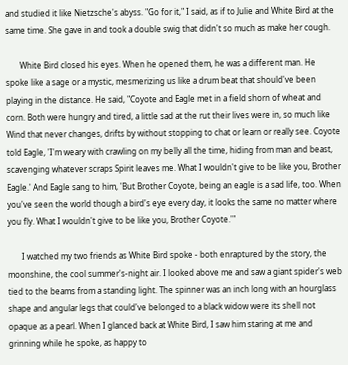and studied it like Nietzsche's abyss. "Go for it," I said, as if to Julie and White Bird at the same time. She gave in and took a double swig that didn't so much as make her cough.

       White Bird closed his eyes. When he opened them, he was a different man. He spoke like a sage or a mystic, mesmerizing us like a drum beat that should've been playing in the distance. He said, "Coyote and Eagle met in a field shorn of wheat and corn. Both were hungry and tired, a little sad at the rut their lives were in, so much like Wind that never changes, drifts by without stopping to chat or learn or really see. Coyote told Eagle, 'I'm weary with crawling on my belly all the time, hiding from man and beast, scavenging whatever scraps Spirit leaves me. What I wouldn't give to be like you, Brother Eagle.' And Eagle sang to him, 'But Brother Coyote, being an eagle is a sad life, too. When you've seen the world though a bird's eye every day, it looks the same no matter where you fly. What I wouldn't give to be like you, Brother Coyote.'"

       I watched my two friends as White Bird spoke - both enraptured by the story, the moonshine, the cool summer's-night air. I looked above me and saw a giant spider's web tied to the beams from a standing light. The spinner was an inch long with an hourglass shape and angular legs that could've belonged to a black widow were its shell not opaque as a pearl. When I glanced back at White Bird, I saw him staring at me and grinning while he spoke, as happy to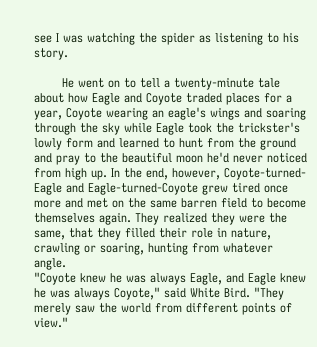see I was watching the spider as listening to his story.

       He went on to tell a twenty-minute tale about how Eagle and Coyote traded places for a year, Coyote wearing an eagle's wings and soaring through the sky while Eagle took the trickster's lowly form and learned to hunt from the ground and pray to the beautiful moon he'd never noticed from high up. In the end, however, Coyote-turned-Eagle and Eagle-turned-Coyote grew tired once more and met on the same barren field to become themselves again. They realized they were the same, that they filled their role in nature, crawling or soaring, hunting from whatever angle.
"Coyote knew he was always Eagle, and Eagle knew he was always Coyote," said White Bird. "They merely saw the world from different points of view."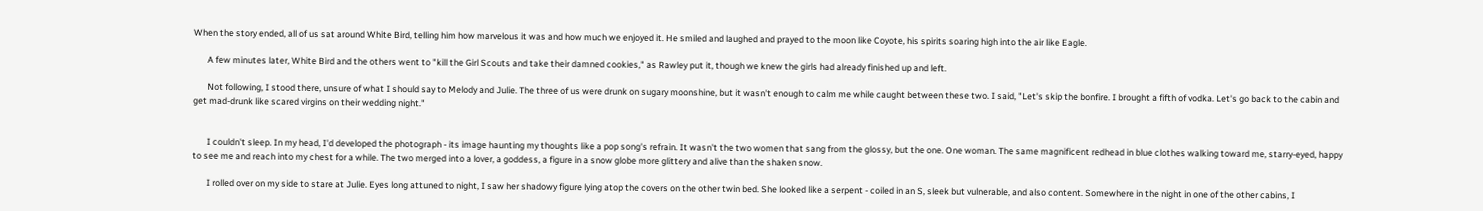When the story ended, all of us sat around White Bird, telling him how marvelous it was and how much we enjoyed it. He smiled and laughed and prayed to the moon like Coyote, his spirits soaring high into the air like Eagle.

       A few minutes later, White Bird and the others went to "kill the Girl Scouts and take their damned cookies," as Rawley put it, though we knew the girls had already finished up and left.

       Not following, I stood there, unsure of what I should say to Melody and Julie. The three of us were drunk on sugary moonshine, but it wasn't enough to calm me while caught between these two. I said, "Let's skip the bonfire. I brought a fifth of vodka. Let's go back to the cabin and get mad-drunk like scared virgins on their wedding night."


       I couldn't sleep. In my head, I'd developed the photograph - its image haunting my thoughts like a pop song's refrain. It wasn't the two women that sang from the glossy, but the one. One woman. The same magnificent redhead in blue clothes walking toward me, starry-eyed, happy to see me and reach into my chest for a while. The two merged into a lover, a goddess, a figure in a snow globe more glittery and alive than the shaken snow.

       I rolled over on my side to stare at Julie. Eyes long attuned to night, I saw her shadowy figure lying atop the covers on the other twin bed. She looked like a serpent - coiled in an S, sleek but vulnerable, and also content. Somewhere in the night in one of the other cabins, I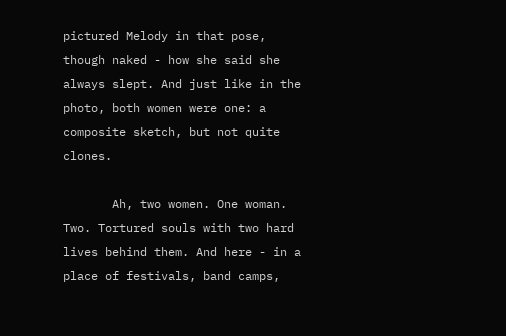pictured Melody in that pose, though naked - how she said she always slept. And just like in the photo, both women were one: a composite sketch, but not quite clones.

       Ah, two women. One woman. Two. Tortured souls with two hard lives behind them. And here - in a place of festivals, band camps,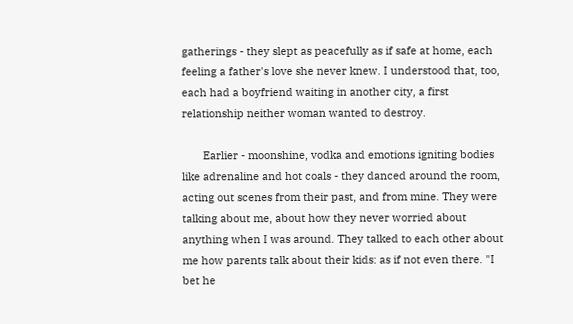gatherings - they slept as peacefully as if safe at home, each feeling a father's love she never knew. I understood that, too, each had a boyfriend waiting in another city, a first relationship neither woman wanted to destroy.

       Earlier - moonshine, vodka and emotions igniting bodies like adrenaline and hot coals - they danced around the room, acting out scenes from their past, and from mine. They were talking about me, about how they never worried about anything when I was around. They talked to each other about me how parents talk about their kids: as if not even there. "I bet he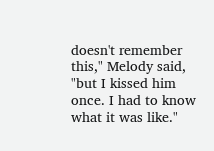doesn't remember this," Melody said, "but I kissed him once. I had to know what it was like."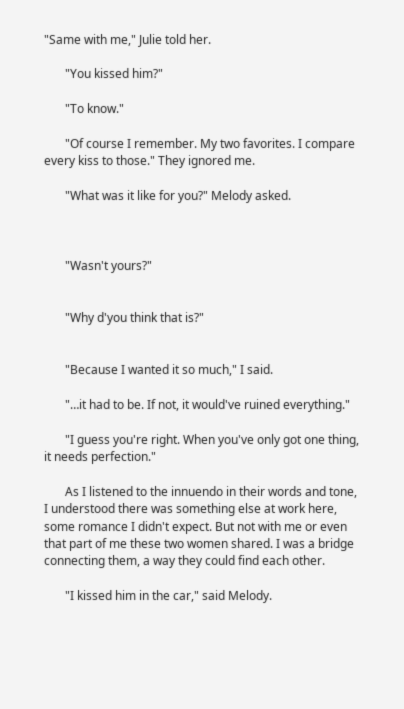"Same with me," Julie told her.

       "You kissed him?"

       "To know."

       "Of course I remember. My two favorites. I compare every kiss to those." They ignored me.

       "What was it like for you?" Melody asked.



       "Wasn't yours?"


       "Why d'you think that is?"


       "Because I wanted it so much," I said.

       "…it had to be. If not, it would've ruined everything."

       "I guess you're right. When you've only got one thing, it needs perfection."

       As I listened to the innuendo in their words and tone, I understood there was something else at work here, some romance I didn't expect. But not with me or even that part of me these two women shared. I was a bridge connecting them, a way they could find each other.

       "I kissed him in the car," said Melody.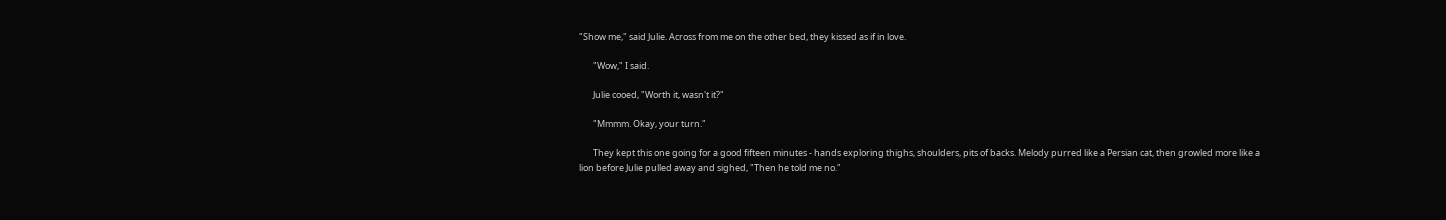"Show me," said Julie. Across from me on the other bed, they kissed as if in love.

       "Wow," I said.

       Julie cooed, "Worth it, wasn't it?"

       "Mmmm. Okay, your turn."

       They kept this one going for a good fifteen minutes - hands exploring thighs, shoulders, pits of backs. Melody purred like a Persian cat, then growled more like a lion before Julie pulled away and sighed, "Then he told me no."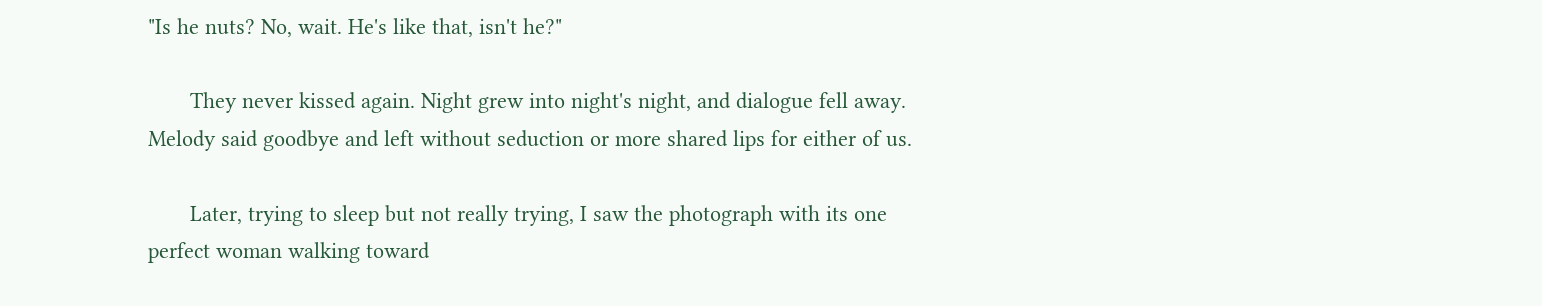"Is he nuts? No, wait. He's like that, isn't he?"

       They never kissed again. Night grew into night's night, and dialogue fell away. Melody said goodbye and left without seduction or more shared lips for either of us.

       Later, trying to sleep but not really trying, I saw the photograph with its one perfect woman walking toward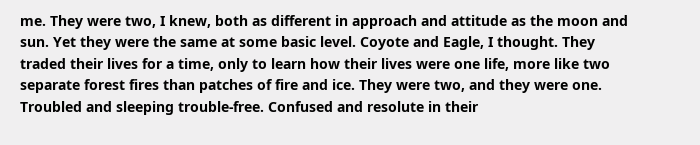me. They were two, I knew, both as different in approach and attitude as the moon and sun. Yet they were the same at some basic level. Coyote and Eagle, I thought. They traded their lives for a time, only to learn how their lives were one life, more like two separate forest fires than patches of fire and ice. They were two, and they were one. Troubled and sleeping trouble-free. Confused and resolute in their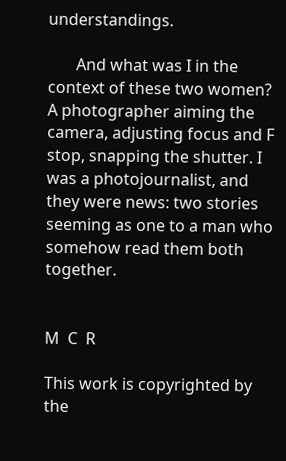understandings.

       And what was I in the context of these two women? A photographer aiming the camera, adjusting focus and F stop, snapping the shutter. I was a photojournalist, and they were news: two stories seeming as one to a man who somehow read them both together.


M  C  R

This work is copyrighted by the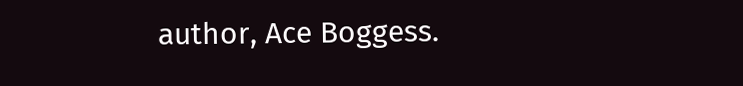author, Ace Boggess.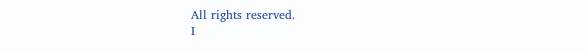All rights reserved.
I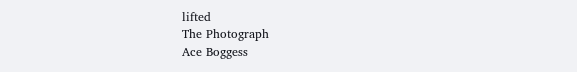lifted
The Photograph
Ace Boggess